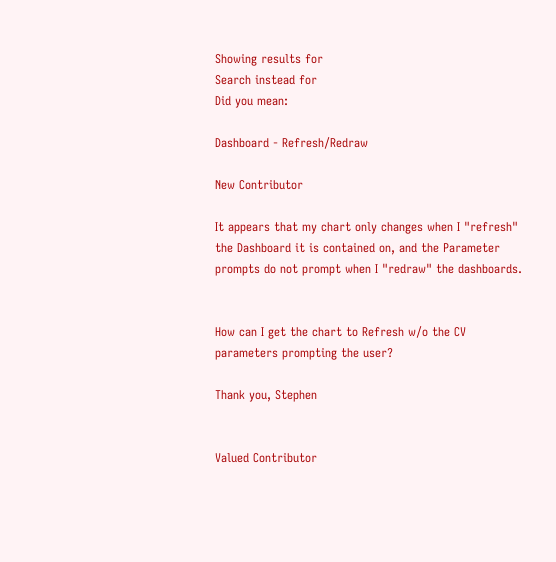Showing results for
Search instead for
Did you mean:

Dashboard - Refresh/Redraw

New Contributor

It appears that my chart only changes when I "refresh" the Dashboard it is contained on, and the Parameter prompts do not prompt when I "redraw" the dashboards.


How can I get the chart to Refresh w/o the CV parameters prompting the user?

Thank you, Stephen


Valued Contributor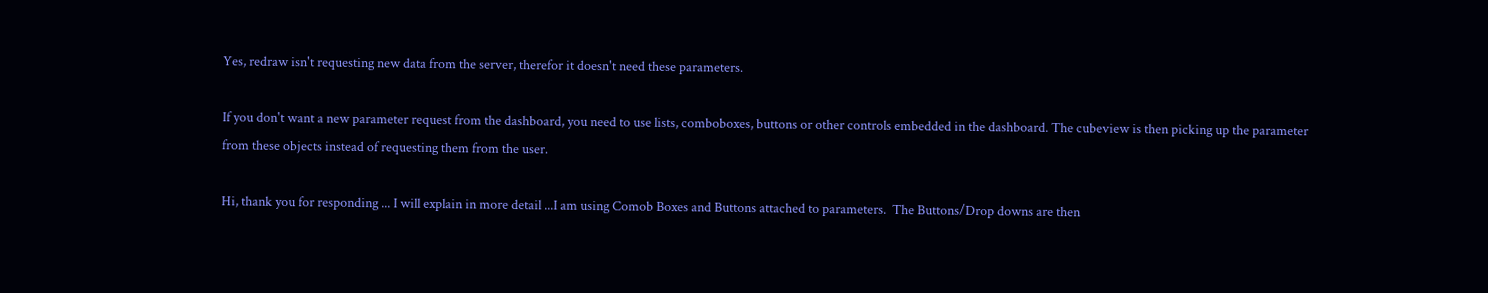Yes, redraw isn't requesting new data from the server, therefor it doesn't need these parameters.

If you don't want a new parameter request from the dashboard, you need to use lists, comboboxes, buttons or other controls embedded in the dashboard. The cubeview is then picking up the parameter from these objects instead of requesting them from the user.

Hi, thank you for responding ... I will explain in more detail ...I am using Comob Boxes and Buttons attached to parameters.  The Buttons/Drop downs are then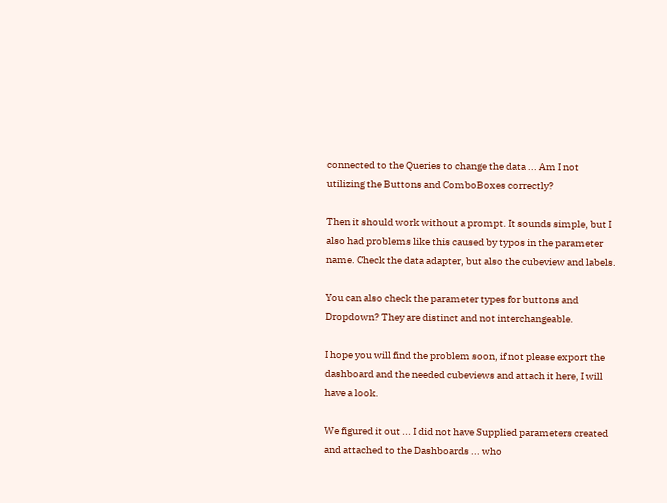connected to the Queries to change the data ... Am I not utilizing the Buttons and ComboBoxes correctly?

Then it should work without a prompt. It sounds simple, but I also had problems like this caused by typos in the parameter name. Check the data adapter, but also the cubeview and labels.

You can also check the parameter types for buttons and Dropdown? They are distinct and not interchangeable.

I hope you will find the problem soon, if not please export the dashboard and the needed cubeviews and attach it here, I will have a look.

We figured it out ... I did not have Supplied parameters created and attached to the Dashboards ... who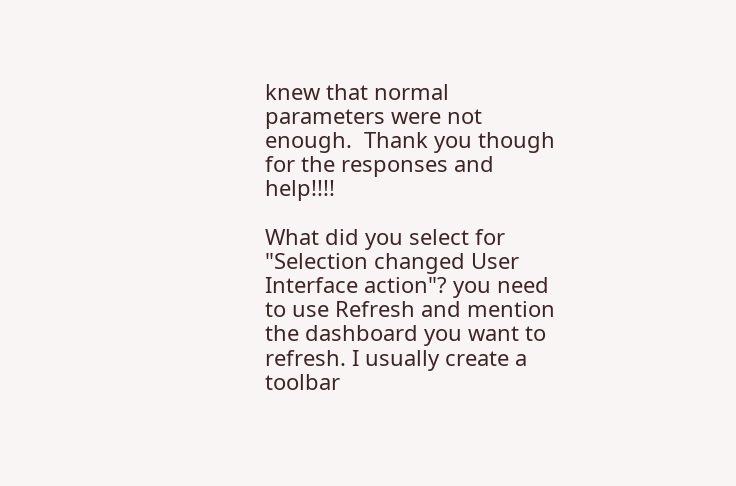knew that normal parameters were not enough.  Thank you though for the responses and help!!!!

What did you select for "Selection changed User Interface action"? you need to use Refresh and mention the dashboard you want to refresh. I usually create a toolbar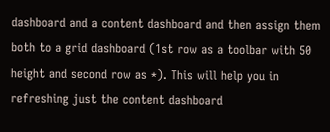dashboard and a content dashboard and then assign them both to a grid dashboard (1st row as a toolbar with 50 height and second row as *). This will help you in refreshing just the content dashboard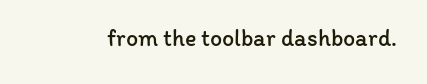from the toolbar dashboard.